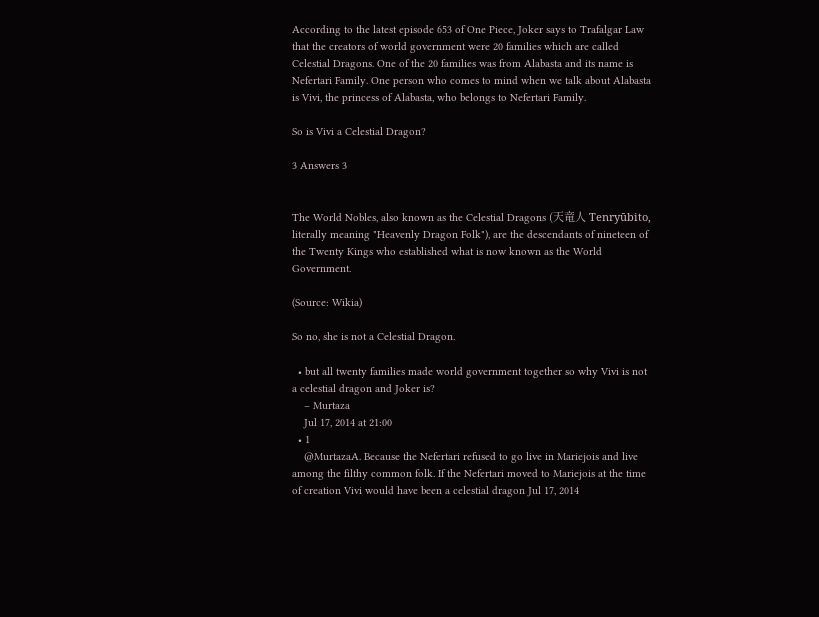According to the latest episode 653 of One Piece, Joker says to Trafalgar Law that the creators of world government were 20 families which are called Celestial Dragons. One of the 20 families was from Alabasta and its name is Nefertari Family. One person who comes to mind when we talk about Alabasta is Vivi, the princess of Alabasta, who belongs to Nefertari Family.

So is Vivi a Celestial Dragon?

3 Answers 3


The World Nobles, also known as the Celestial Dragons (天竜人 Tenryūbito, literally meaning "Heavenly Dragon Folk"), are the descendants of nineteen of the Twenty Kings who established what is now known as the World Government.

(Source: Wikia)

So no, she is not a Celestial Dragon.

  • but all twenty families made world government together so why Vivi is not a celestial dragon and Joker is?
    – Murtaza
    Jul 17, 2014 at 21:00
  • 1
    @MurtazaA. Because the Nefertari refused to go live in Mariejois and live among the filthy common folk. If the Nefertari moved to Mariejois at the time of creation Vivi would have been a celestial dragon Jul 17, 2014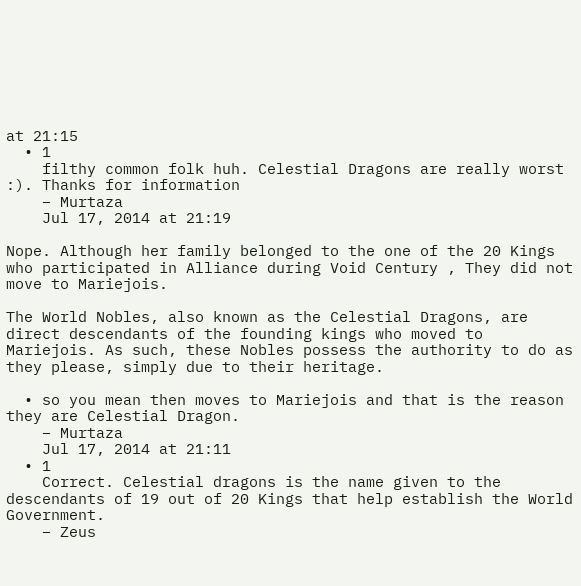at 21:15
  • 1
    filthy common folk huh. Celestial Dragons are really worst :). Thanks for information
    – Murtaza
    Jul 17, 2014 at 21:19

Nope. Although her family belonged to the one of the 20 Kings who participated in Alliance during Void Century , They did not move to Mariejois.

The World Nobles, also known as the Celestial Dragons, are direct descendants of the founding kings who moved to Mariejois. As such, these Nobles possess the authority to do as they please, simply due to their heritage.

  • so you mean then moves to Mariejois and that is the reason they are Celestial Dragon.
    – Murtaza
    Jul 17, 2014 at 21:11
  • 1
    Correct. Celestial dragons is the name given to the descendants of 19 out of 20 Kings that help establish the World Government.
    – Zeus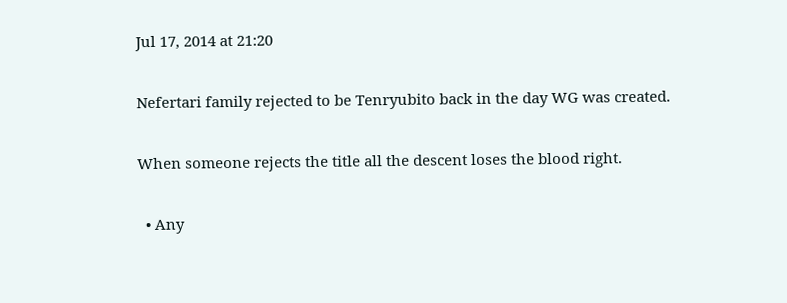Jul 17, 2014 at 21:20

Nefertari family rejected to be Tenryubito back in the day WG was created.

When someone rejects the title all the descent loses the blood right.

  • Any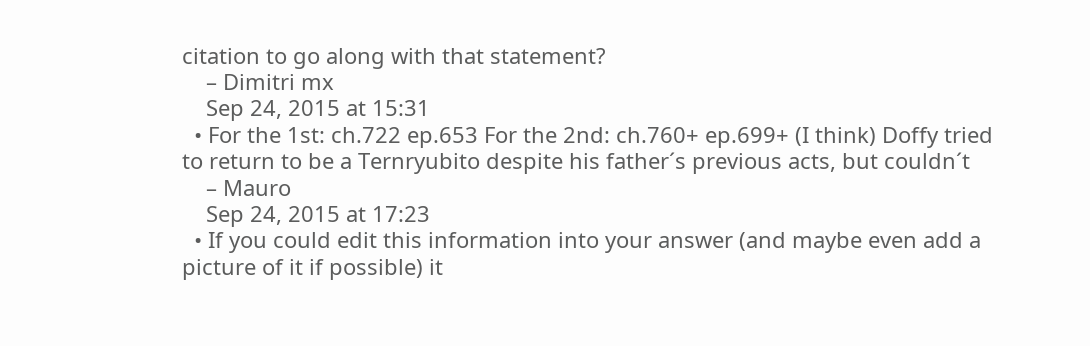citation to go along with that statement?
    – Dimitri mx
    Sep 24, 2015 at 15:31
  • For the 1st: ch.722 ep.653 For the 2nd: ch.760+ ep.699+ (I think) Doffy tried to return to be a Ternryubito despite his father´s previous acts, but couldn´t
    – Mauro
    Sep 24, 2015 at 17:23
  • If you could edit this information into your answer (and maybe even add a picture of it if possible) it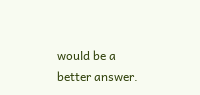would be a better answer.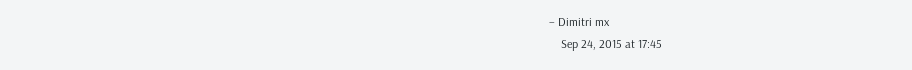– Dimitri mx
    Sep 24, 2015 at 17:45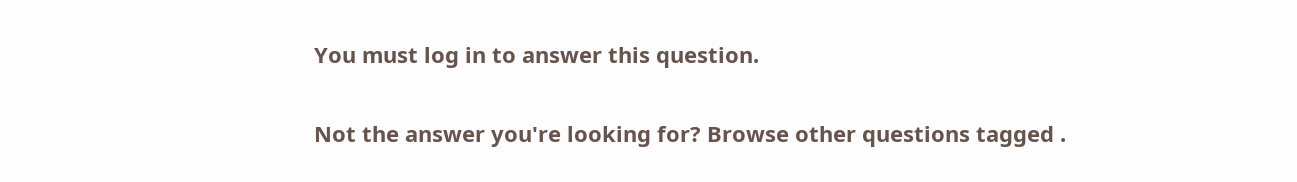You must log in to answer this question.

Not the answer you're looking for? Browse other questions tagged .